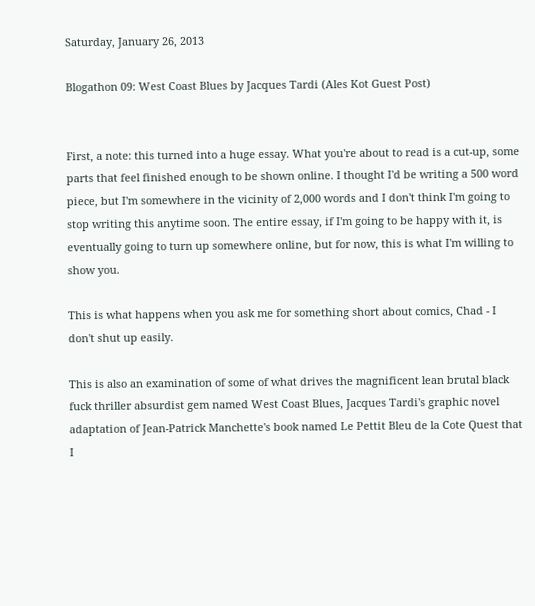Saturday, January 26, 2013

Blogathon 09: West Coast Blues by Jacques Tardi (Ales Kot Guest Post)


First, a note: this turned into a huge essay. What you're about to read is a cut-up, some parts that feel finished enough to be shown online. I thought I'd be writing a 500 word piece, but I'm somewhere in the vicinity of 2,000 words and I don't think I'm going to stop writing this anytime soon. The entire essay, if I'm going to be happy with it, is eventually going to turn up somewhere online, but for now, this is what I'm willing to show you.

This is what happens when you ask me for something short about comics, Chad - I don't shut up easily.

This is also an examination of some of what drives the magnificent lean brutal black fuck thriller absurdist gem named West Coast Blues, Jacques Tardi's graphic novel adaptation of Jean-Patrick Manchette's book named Le Pettit Bleu de la Cote Quest that I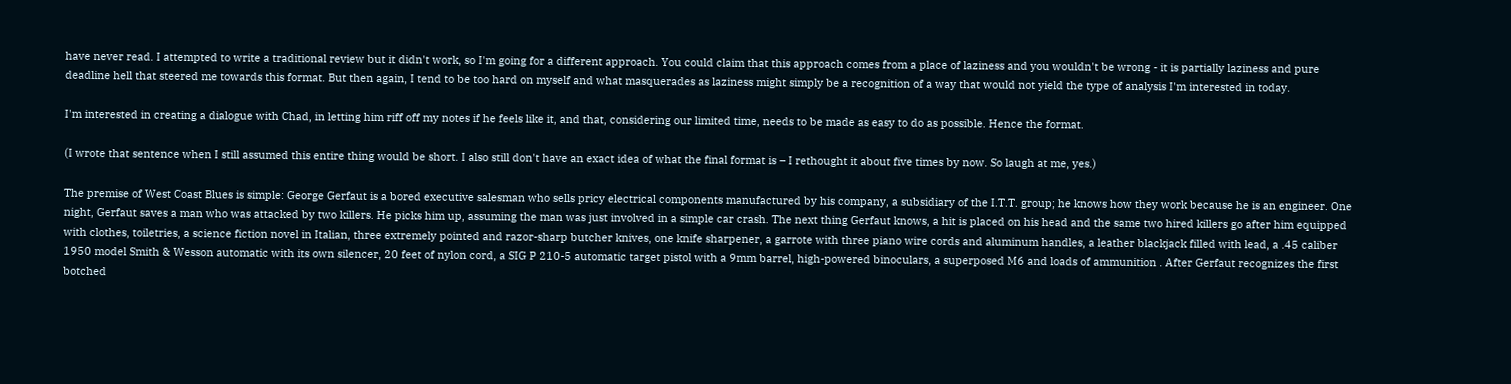have never read. I attempted to write a traditional review but it didn't work, so I'm going for a different approach. You could claim that this approach comes from a place of laziness and you wouldn't be wrong - it is partially laziness and pure deadline hell that steered me towards this format. But then again, I tend to be too hard on myself and what masquerades as laziness might simply be a recognition of a way that would not yield the type of analysis I'm interested in today.

I'm interested in creating a dialogue with Chad, in letting him riff off my notes if he feels like it, and that, considering our limited time, needs to be made as easy to do as possible. Hence the format.

(I wrote that sentence when I still assumed this entire thing would be short. I also still don't have an exact idea of what the final format is – I rethought it about five times by now. So laugh at me, yes.)

The premise of West Coast Blues is simple: George Gerfaut is a bored executive salesman who sells pricy electrical components manufactured by his company, a subsidiary of the I.T.T. group; he knows how they work because he is an engineer. One night, Gerfaut saves a man who was attacked by two killers. He picks him up, assuming the man was just involved in a simple car crash. The next thing Gerfaut knows, a hit is placed on his head and the same two hired killers go after him equipped with clothes, toiletries, a science fiction novel in Italian, three extremely pointed and razor-sharp butcher knives, one knife sharpener, a garrote with three piano wire cords and aluminum handles, a leather blackjack filled with lead, a .45 caliber 1950 model Smith & Wesson automatic with its own silencer, 20 feet of nylon cord, a SIG P 210-5 automatic target pistol with a 9mm barrel, high-powered binoculars, a superposed M6 and loads of ammunition . After Gerfaut recognizes the first botched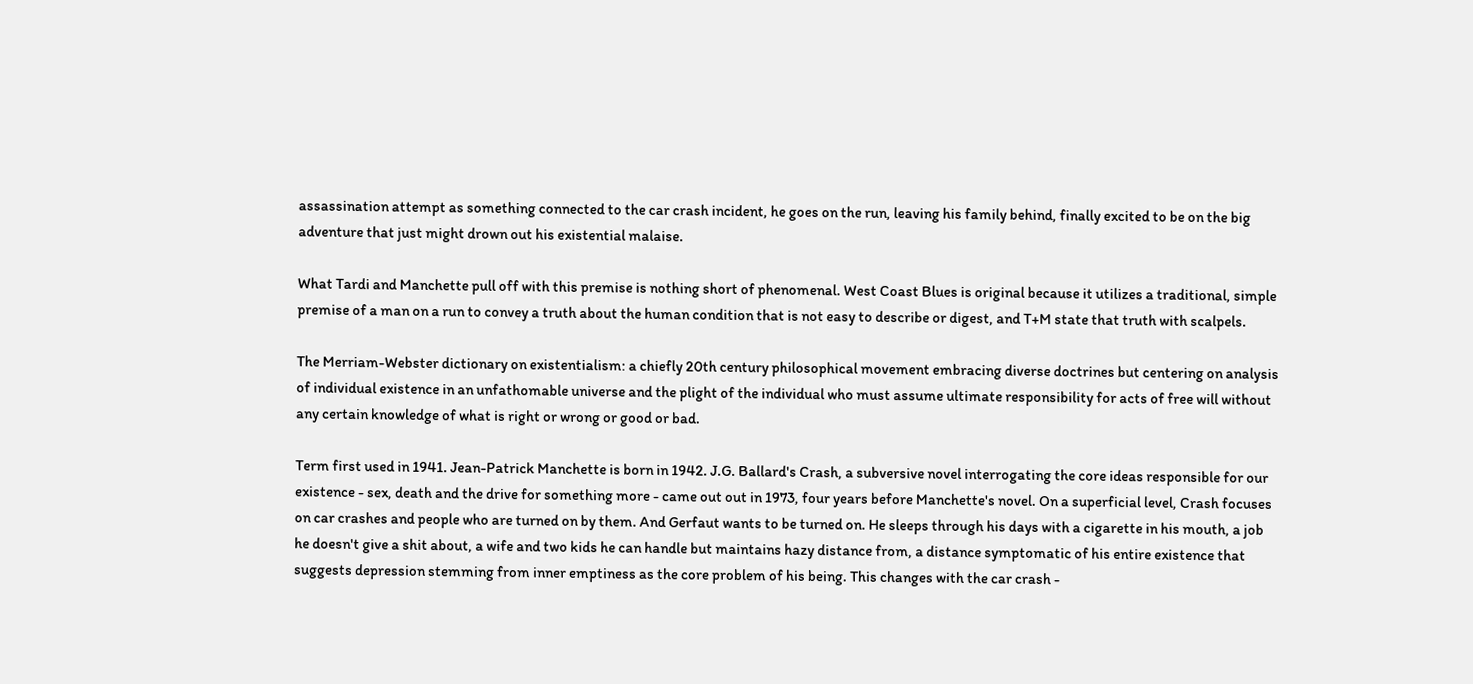assassination attempt as something connected to the car crash incident, he goes on the run, leaving his family behind, finally excited to be on the big adventure that just might drown out his existential malaise.

What Tardi and Manchette pull off with this premise is nothing short of phenomenal. West Coast Blues is original because it utilizes a traditional, simple premise of a man on a run to convey a truth about the human condition that is not easy to describe or digest, and T+M state that truth with scalpels.

The Merriam-Webster dictionary on existentialism: a chiefly 20th century philosophical movement embracing diverse doctrines but centering on analysis of individual existence in an unfathomable universe and the plight of the individual who must assume ultimate responsibility for acts of free will without any certain knowledge of what is right or wrong or good or bad.

Term first used in 1941. Jean-Patrick Manchette is born in 1942. J.G. Ballard's Crash, a subversive novel interrogating the core ideas responsible for our existence - sex, death and the drive for something more - came out out in 1973, four years before Manchette's novel. On a superficial level, Crash focuses on car crashes and people who are turned on by them. And Gerfaut wants to be turned on. He sleeps through his days with a cigarette in his mouth, a job he doesn't give a shit about, a wife and two kids he can handle but maintains hazy distance from, a distance symptomatic of his entire existence that suggests depression stemming from inner emptiness as the core problem of his being. This changes with the car crash -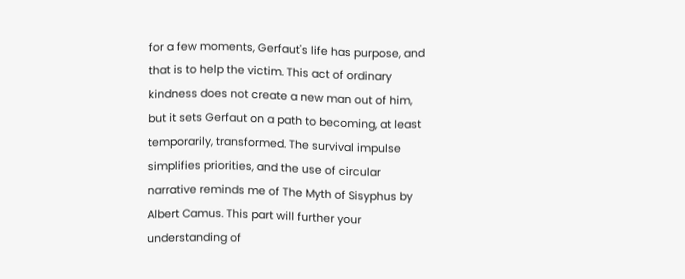for a few moments, Gerfaut's life has purpose, and that is to help the victim. This act of ordinary kindness does not create a new man out of him, but it sets Gerfaut on a path to becoming, at least temporarily, transformed. The survival impulse simplifies priorities, and the use of circular narrative reminds me of The Myth of Sisyphus by Albert Camus. This part will further your understanding of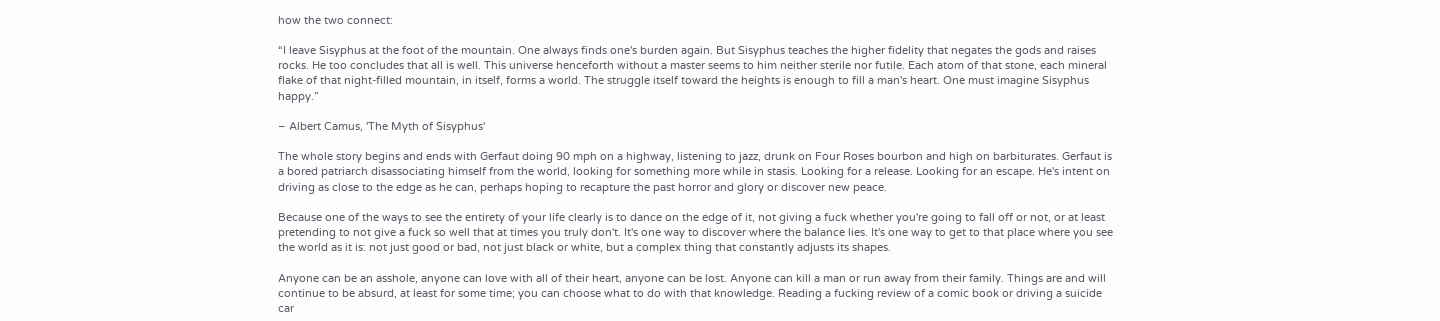how the two connect:

“I leave Sisyphus at the foot of the mountain. One always finds one's burden again. But Sisyphus teaches the higher fidelity that negates the gods and raises rocks. He too concludes that all is well. This universe henceforth without a master seems to him neither sterile nor futile. Each atom of that stone, each mineral flake of that night-filled mountain, in itself, forms a world. The struggle itself toward the heights is enough to fill a man's heart. One must imagine Sisyphus happy.”

– Albert Camus, 'The Myth of Sisyphus'

The whole story begins and ends with Gerfaut doing 90 mph on a highway, listening to jazz, drunk on Four Roses bourbon and high on barbiturates. Gerfaut is a bored patriarch disassociating himself from the world, looking for something more while in stasis. Looking for a release. Looking for an escape. He's intent on driving as close to the edge as he can, perhaps hoping to recapture the past horror and glory or discover new peace.

Because one of the ways to see the entirety of your life clearly is to dance on the edge of it, not giving a fuck whether you're going to fall off or not, or at least pretending to not give a fuck so well that at times you truly don't. It's one way to discover where the balance lies. It's one way to get to that place where you see the world as it is: not just good or bad, not just black or white, but a complex thing that constantly adjusts its shapes.

Anyone can be an asshole, anyone can love with all of their heart, anyone can be lost. Anyone can kill a man or run away from their family. Things are and will continue to be absurd, at least for some time; you can choose what to do with that knowledge. Reading a fucking review of a comic book or driving a suicide car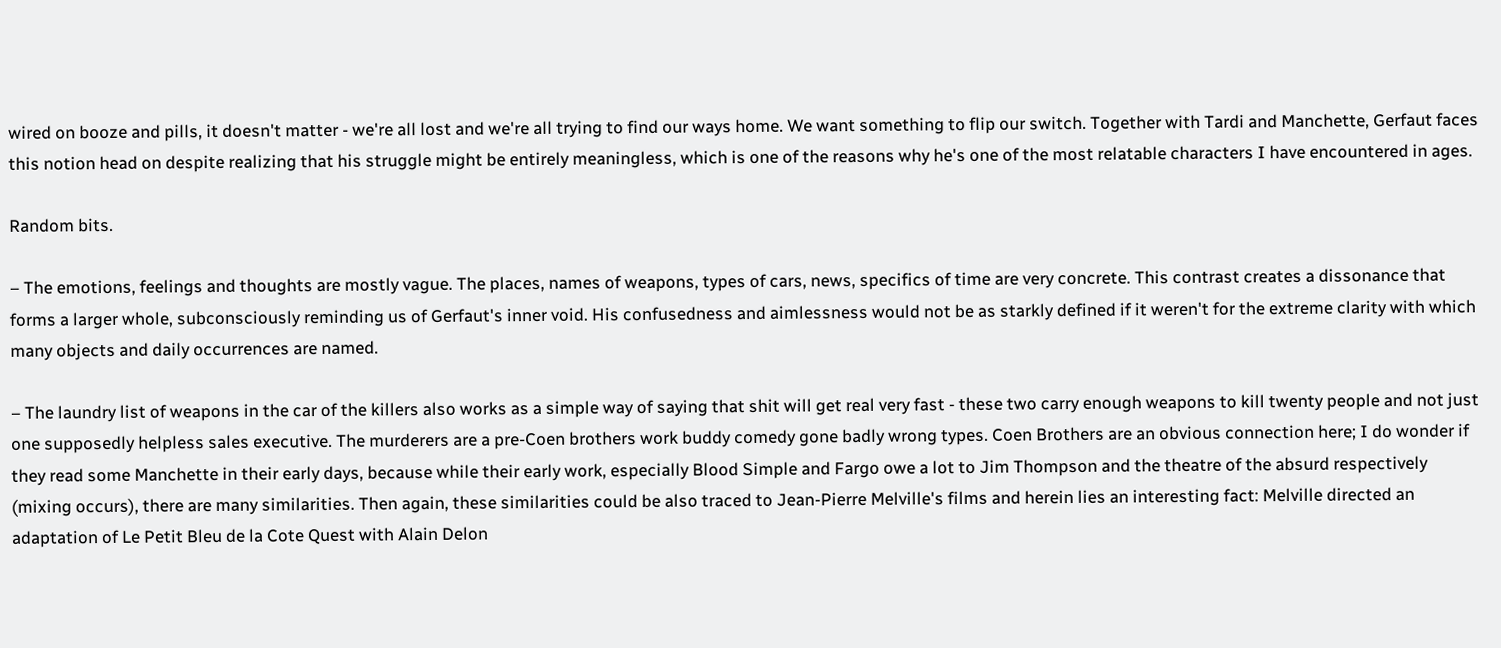wired on booze and pills, it doesn't matter - we're all lost and we're all trying to find our ways home. We want something to flip our switch. Together with Tardi and Manchette, Gerfaut faces this notion head on despite realizing that his struggle might be entirely meaningless, which is one of the reasons why he's one of the most relatable characters I have encountered in ages.

Random bits.

– The emotions, feelings and thoughts are mostly vague. The places, names of weapons, types of cars, news, specifics of time are very concrete. This contrast creates a dissonance that forms a larger whole, subconsciously reminding us of Gerfaut's inner void. His confusedness and aimlessness would not be as starkly defined if it weren't for the extreme clarity with which many objects and daily occurrences are named.

– The laundry list of weapons in the car of the killers also works as a simple way of saying that shit will get real very fast - these two carry enough weapons to kill twenty people and not just one supposedly helpless sales executive. The murderers are a pre-Coen brothers work buddy comedy gone badly wrong types. Coen Brothers are an obvious connection here; I do wonder if they read some Manchette in their early days, because while their early work, especially Blood Simple and Fargo owe a lot to Jim Thompson and the theatre of the absurd respectively (mixing occurs), there are many similarities. Then again, these similarities could be also traced to Jean-Pierre Melville's films and herein lies an interesting fact: Melville directed an adaptation of Le Petit Bleu de la Cote Quest with Alain Delon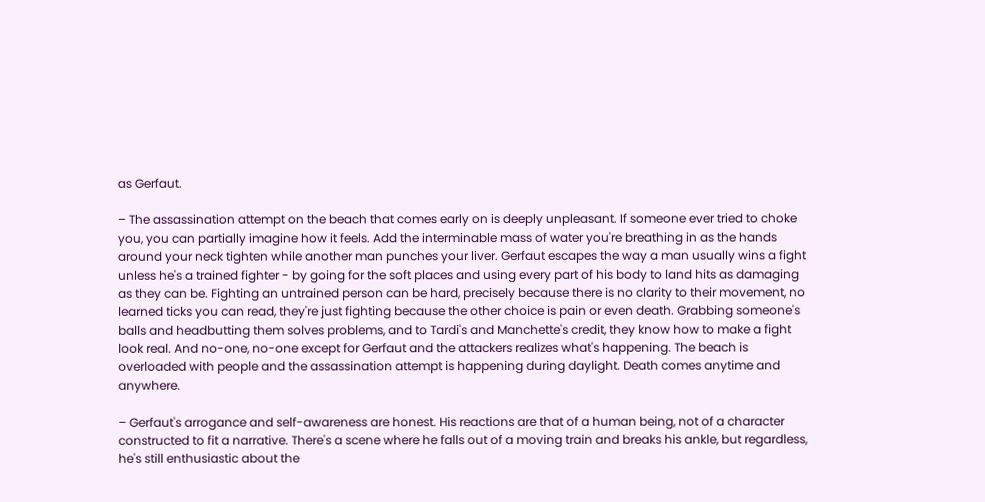as Gerfaut.

– The assassination attempt on the beach that comes early on is deeply unpleasant. If someone ever tried to choke you, you can partially imagine how it feels. Add the interminable mass of water you're breathing in as the hands around your neck tighten while another man punches your liver. Gerfaut escapes the way a man usually wins a fight unless he's a trained fighter - by going for the soft places and using every part of his body to land hits as damaging as they can be. Fighting an untrained person can be hard, precisely because there is no clarity to their movement, no learned ticks you can read, they're just fighting because the other choice is pain or even death. Grabbing someone's balls and headbutting them solves problems, and to Tardi's and Manchette's credit, they know how to make a fight look real. And no-one, no-one except for Gerfaut and the attackers realizes what's happening. The beach is overloaded with people and the assassination attempt is happening during daylight. Death comes anytime and anywhere.

– Gerfaut's arrogance and self-awareness are honest. His reactions are that of a human being, not of a character constructed to fit a narrative. There's a scene where he falls out of a moving train and breaks his ankle, but regardless, he's still enthusiastic about the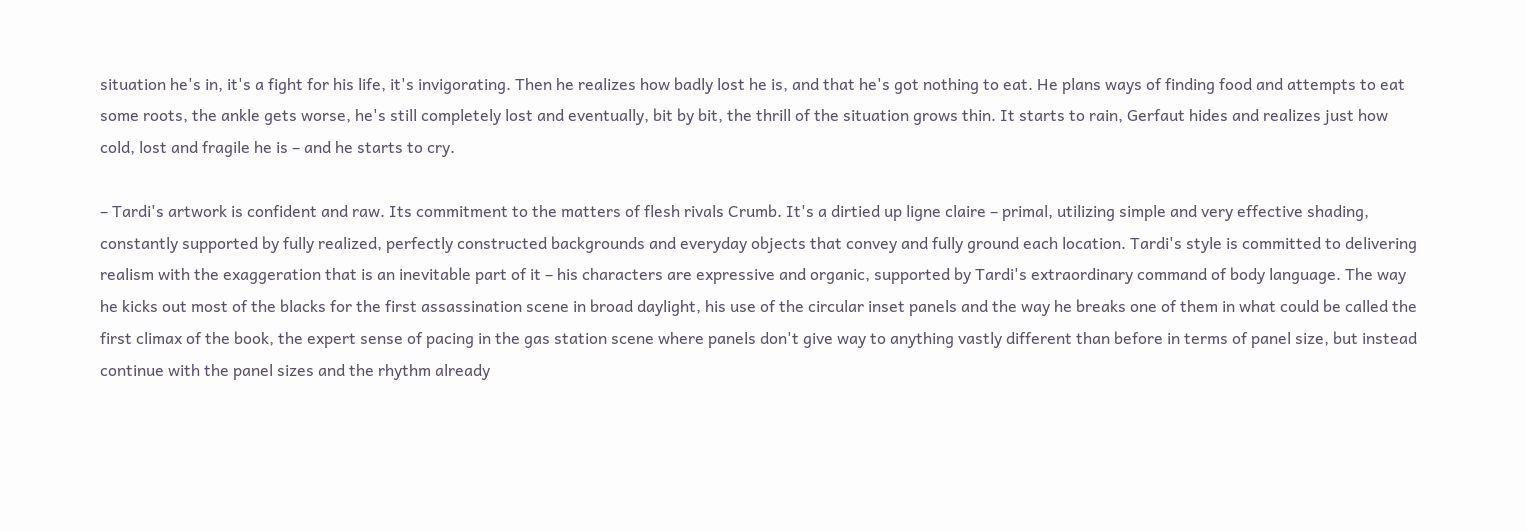situation he's in, it's a fight for his life, it's invigorating. Then he realizes how badly lost he is, and that he's got nothing to eat. He plans ways of finding food and attempts to eat some roots, the ankle gets worse, he's still completely lost and eventually, bit by bit, the thrill of the situation grows thin. It starts to rain, Gerfaut hides and realizes just how cold, lost and fragile he is – and he starts to cry.

– Tardi's artwork is confident and raw. Its commitment to the matters of flesh rivals Crumb. It's a dirtied up ligne claire – primal, utilizing simple and very effective shading, constantly supported by fully realized, perfectly constructed backgrounds and everyday objects that convey and fully ground each location. Tardi's style is committed to delivering realism with the exaggeration that is an inevitable part of it – his characters are expressive and organic, supported by Tardi's extraordinary command of body language. The way he kicks out most of the blacks for the first assassination scene in broad daylight, his use of the circular inset panels and the way he breaks one of them in what could be called the first climax of the book, the expert sense of pacing in the gas station scene where panels don't give way to anything vastly different than before in terms of panel size, but instead continue with the panel sizes and the rhythm already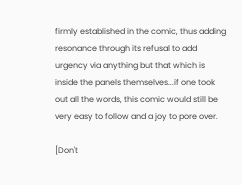firmly established in the comic, thus adding resonance through its refusal to add urgency via anything but that which is inside the panels themselves...if one took out all the words, this comic would still be very easy to follow and a joy to pore over.

[Don't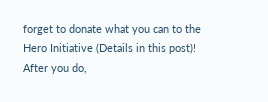forget to donate what you can to the Hero Initiative (Details in this post)! After you do,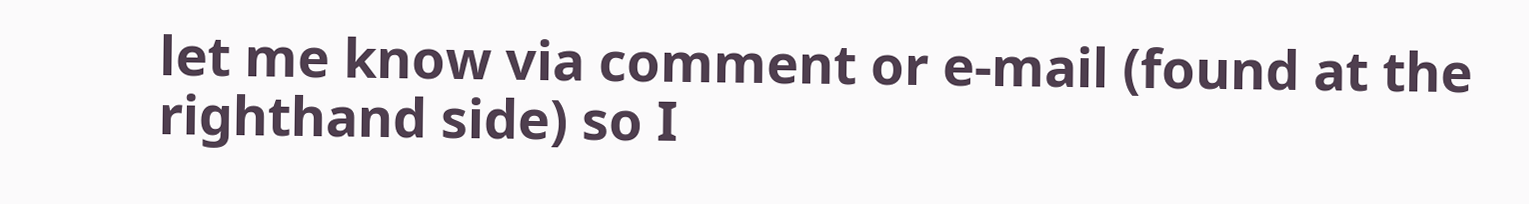let me know via comment or e-mail (found at the righthand side) so I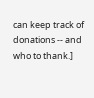can keep track of donations -- and who to thank.]